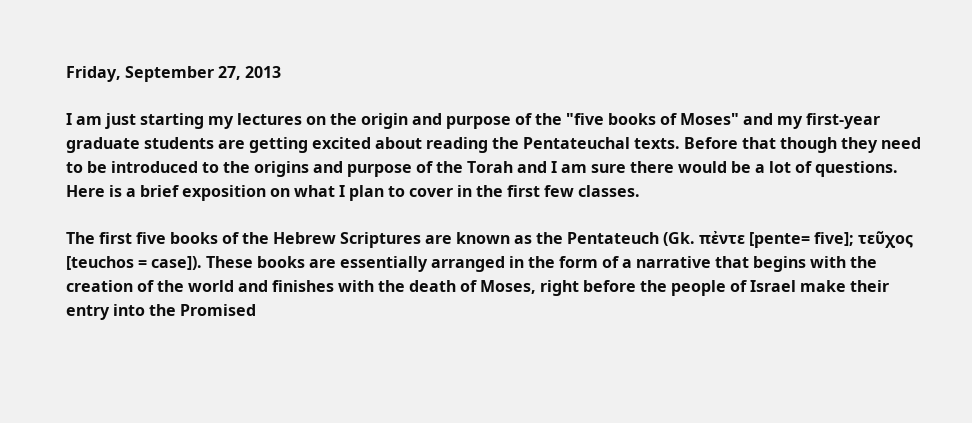Friday, September 27, 2013

I am just starting my lectures on the origin and purpose of the "five books of Moses" and my first-year graduate students are getting excited about reading the Pentateuchal texts. Before that though they need to be introduced to the origins and purpose of the Torah and I am sure there would be a lot of questions. Here is a brief exposition on what I plan to cover in the first few classes.

The first five books of the Hebrew Scriptures are known as the Pentateuch (Gk. πἐντε [pente= five]; τεῦχος [teuchos = case]). These books are essentially arranged in the form of a narrative that begins with the creation of the world and finishes with the death of Moses, right before the people of Israel make their entry into the Promised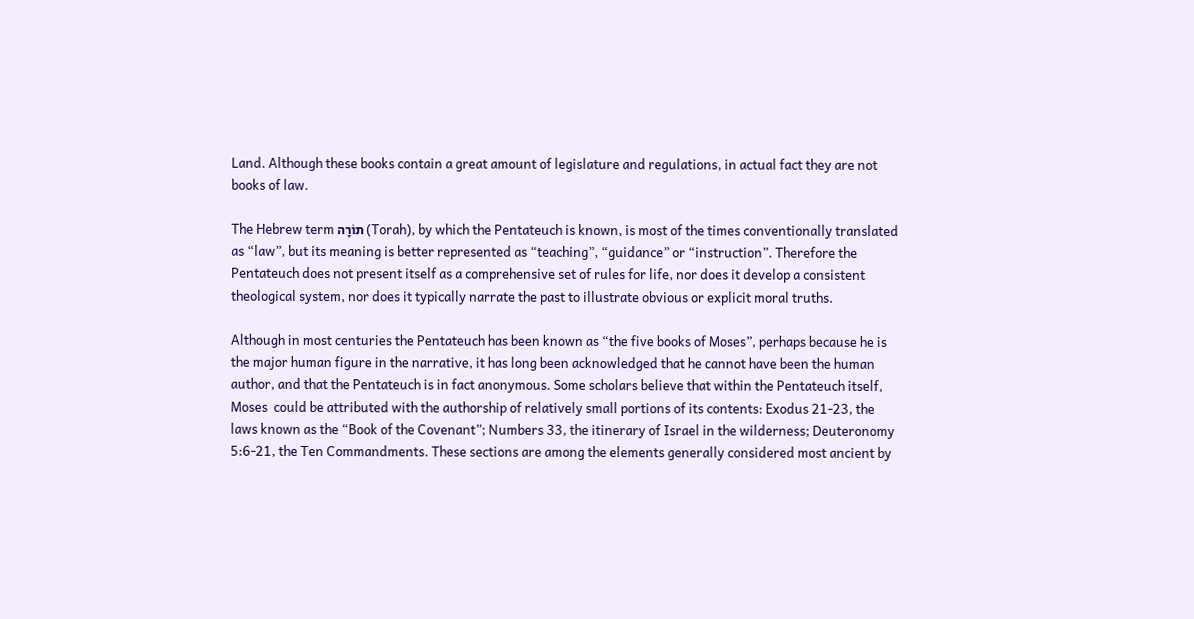Land. Although these books contain a great amount of legislature and regulations, in actual fact they are not books of law.

The Hebrew term תוֹרָה (Torah), by which the Pentateuch is known, is most of the times conventionally translated as “law”, but its meaning is better represented as “teaching”, “guidance” or “instruction”. Therefore the Pentateuch does not present itself as a comprehensive set of rules for life, nor does it develop a consistent theological system, nor does it typically narrate the past to illustrate obvious or explicit moral truths.

Although in most centuries the Pentateuch has been known as “the five books of Moses”, perhaps because he is the major human figure in the narrative, it has long been acknowledged that he cannot have been the human author, and that the Pentateuch is in fact anonymous. Some scholars believe that within the Pentateuch itself, Moses  could be attributed with the authorship of relatively small portions of its contents: Exodus 21-23, the laws known as the “Book of the Covenant”; Numbers 33, the itinerary of Israel in the wilderness; Deuteronomy 5:6-21, the Ten Commandments. These sections are among the elements generally considered most ancient by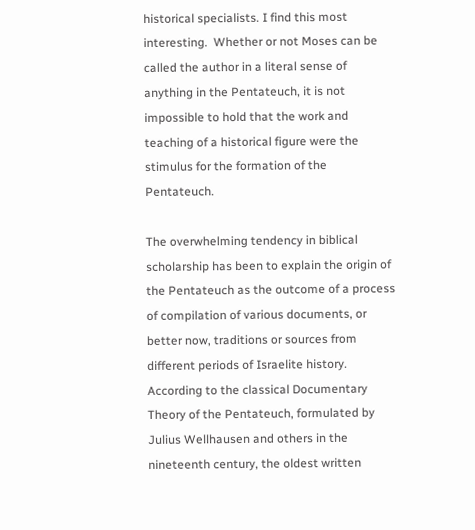historical specialists. I find this most interesting.  Whether or not Moses can be called the author in a literal sense of anything in the Pentateuch, it is not impossible to hold that the work and teaching of a historical figure were the stimulus for the formation of the Pentateuch.

The overwhelming tendency in biblical scholarship has been to explain the origin of the Pentateuch as the outcome of a process of compilation of various documents, or better now, traditions or sources from different periods of Israelite history. According to the classical Documentary Theory of the Pentateuch, formulated by Julius Wellhausen and others in the nineteenth century, the oldest written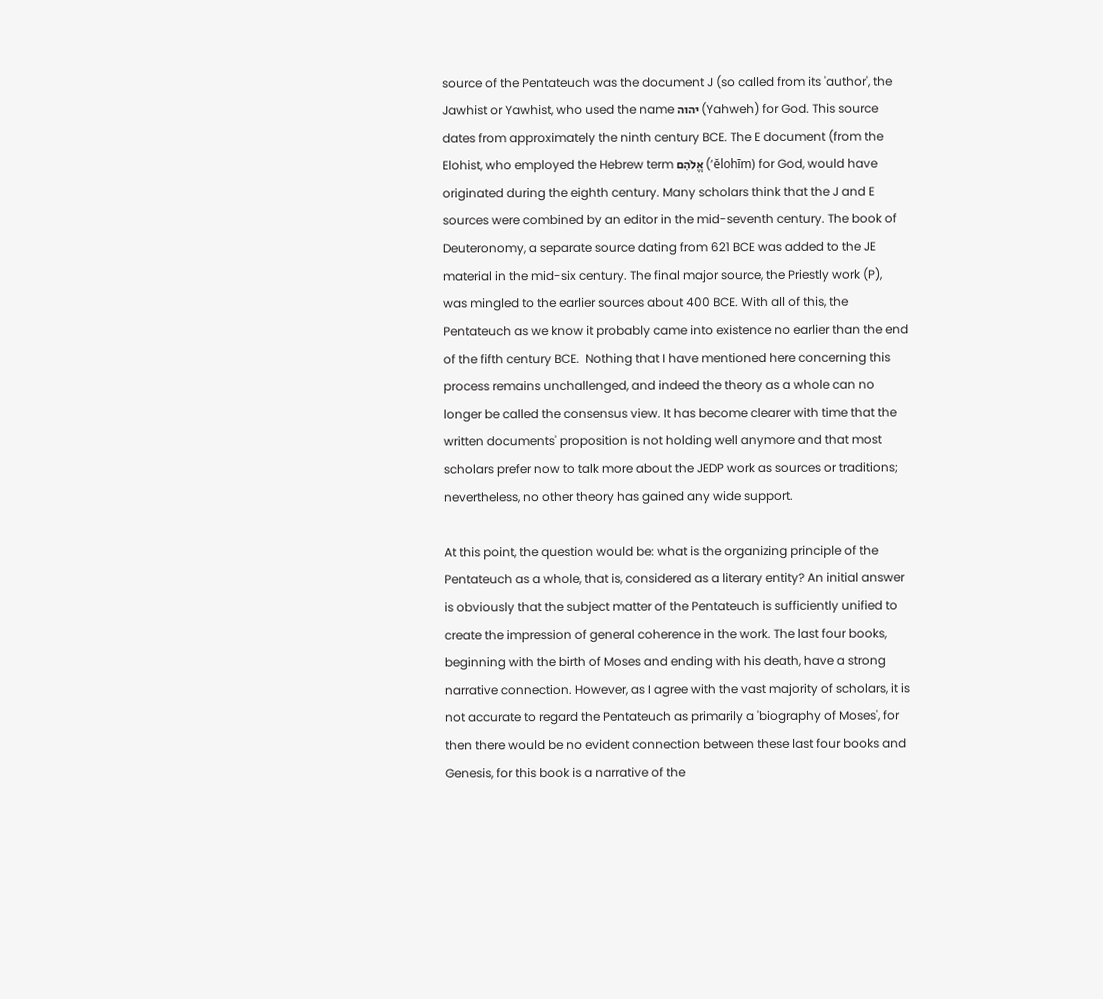source of the Pentateuch was the document J (so called from its 'author', the Jawhist or Yawhist, who used the name יהוה (Yahweh) for God. This source dates from approximately the ninth century BCE. The E document (from the Elohist, who employed the Hebrew term אֱלֹהִם (ʼĕlohīm) for God, would have originated during the eighth century. Many scholars think that the J and E sources were combined by an editor in the mid-seventh century. The book of Deuteronomy, a separate source dating from 621 BCE was added to the JE material in the mid-six century. The final major source, the Priestly work (P), was mingled to the earlier sources about 400 BCE. With all of this, the Pentateuch as we know it probably came into existence no earlier than the end of the fifth century BCE.  Nothing that I have mentioned here concerning this process remains unchallenged, and indeed the theory as a whole can no longer be called the consensus view. It has become clearer with time that the written documents' proposition is not holding well anymore and that most scholars prefer now to talk more about the JEDP work as sources or traditions; nevertheless, no other theory has gained any wide support.

At this point, the question would be: what is the organizing principle of the Pentateuch as a whole, that is, considered as a literary entity? An initial answer is obviously that the subject matter of the Pentateuch is sufficiently unified to create the impression of general coherence in the work. The last four books, beginning with the birth of Moses and ending with his death, have a strong narrative connection. However, as I agree with the vast majority of scholars, it is not accurate to regard the Pentateuch as primarily a 'biography of Moses', for then there would be no evident connection between these last four books and Genesis, for this book is a narrative of the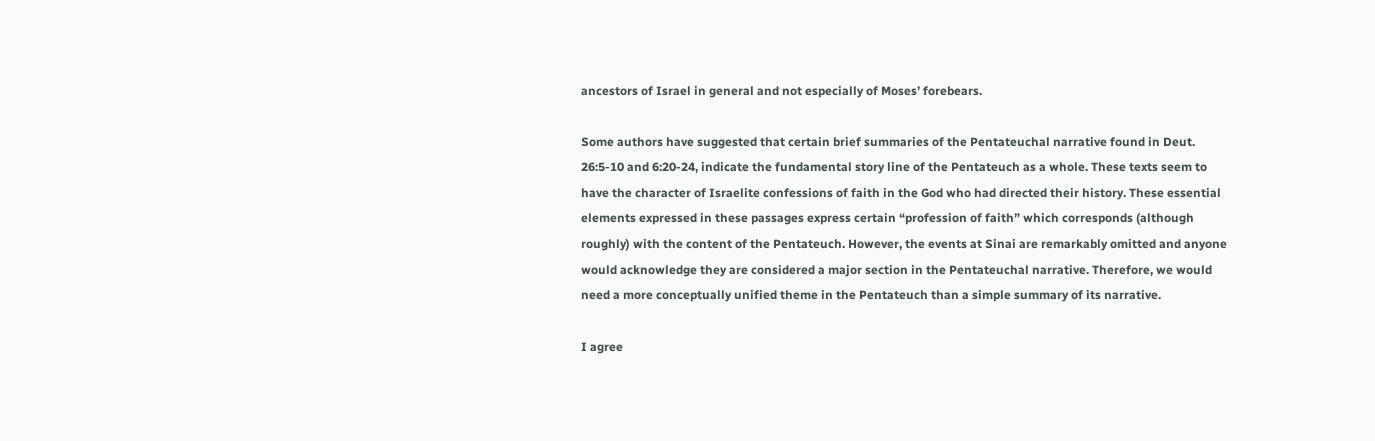ancestors of Israel in general and not especially of Moses’ forebears.

Some authors have suggested that certain brief summaries of the Pentateuchal narrative found in Deut. 26:5-10 and 6:20-24, indicate the fundamental story line of the Pentateuch as a whole. These texts seem to have the character of Israelite confessions of faith in the God who had directed their history. These essential elements expressed in these passages express certain “profession of faith” which corresponds (although roughly) with the content of the Pentateuch. However, the events at Sinai are remarkably omitted and anyone would acknowledge they are considered a major section in the Pentateuchal narrative. Therefore, we would need a more conceptually unified theme in the Pentateuch than a simple summary of its narrative.

I agree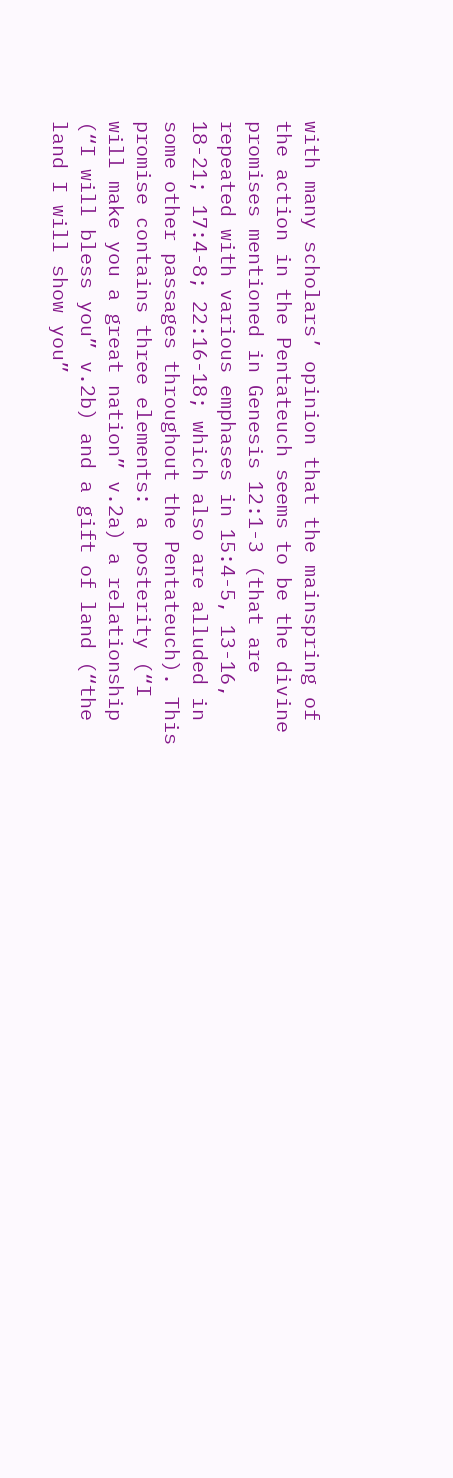with many scholars’ opinion that the mainspring of the action in the Pentateuch seems to be the divine promises mentioned in Genesis 12:1-3 (that are repeated with various emphases in 15:4-5, 13-16, 18-21; 17:4-8; 22:16-18; which also are alluded in some other passages throughout the Pentateuch). This promise contains three elements: a posterity (“I will make you a great nation” v.2a) a relationship (“I will bless you” v.2b) and a gift of land (“the land I will show you”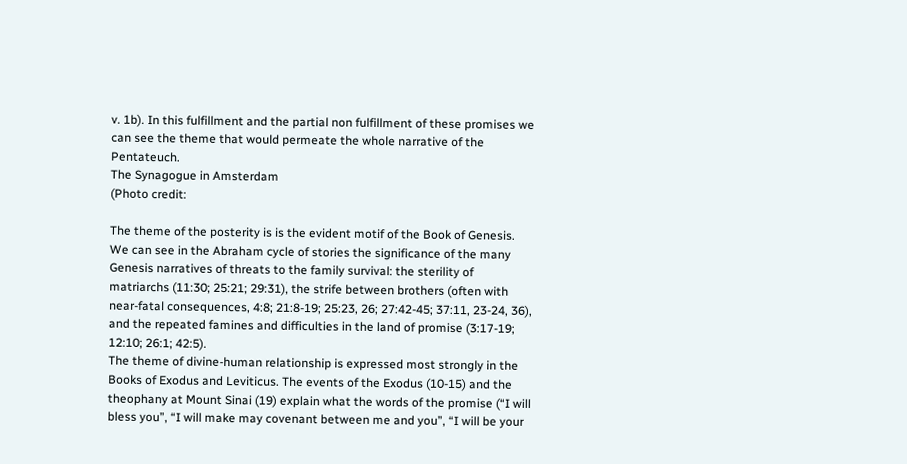v. 1b). In this fulfillment and the partial non fulfillment of these promises we can see the theme that would permeate the whole narrative of the Pentateuch.
The Synagogue in Amsterdam
(Photo credit:

The theme of the posterity is is the evident motif of the Book of Genesis. We can see in the Abraham cycle of stories the significance of the many Genesis narratives of threats to the family survival: the sterility of matriarchs (11:30; 25:21; 29:31), the strife between brothers (often with near-fatal consequences, 4:8; 21:8-19; 25:23, 26; 27:42-45; 37:11, 23-24, 36), and the repeated famines and difficulties in the land of promise (3:17-19; 12:10; 26:1; 42:5).
The theme of divine-human relationship is expressed most strongly in the Books of Exodus and Leviticus. The events of the Exodus (10-15) and the theophany at Mount Sinai (19) explain what the words of the promise (“I will bless you”, “I will make may covenant between me and you”, “I will be your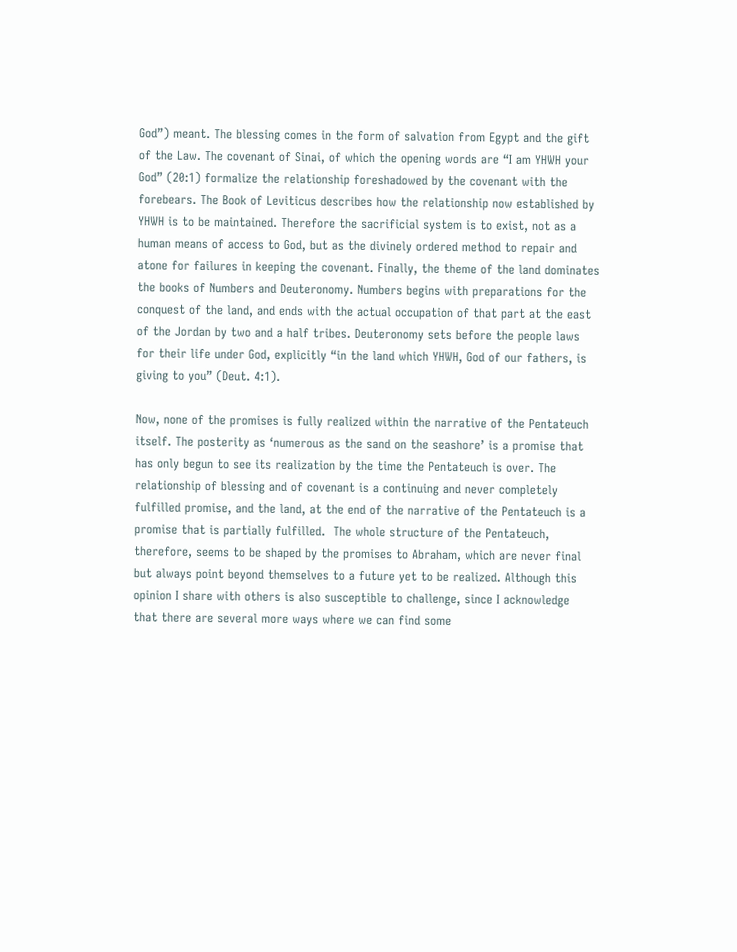God”) meant. The blessing comes in the form of salvation from Egypt and the gift of the Law. The covenant of Sinai, of which the opening words are “I am YHWH your God” (20:1) formalize the relationship foreshadowed by the covenant with the forebears. The Book of Leviticus describes how the relationship now established by YHWH is to be maintained. Therefore the sacrificial system is to exist, not as a human means of access to God, but as the divinely ordered method to repair and atone for failures in keeping the covenant. Finally, the theme of the land dominates the books of Numbers and Deuteronomy. Numbers begins with preparations for the conquest of the land, and ends with the actual occupation of that part at the east of the Jordan by two and a half tribes. Deuteronomy sets before the people laws for their life under God, explicitly “in the land which YHWH, God of our fathers, is giving to you” (Deut. 4:1).

Now, none of the promises is fully realized within the narrative of the Pentateuch itself. The posterity as ‘numerous as the sand on the seashore’ is a promise that has only begun to see its realization by the time the Pentateuch is over. The relationship of blessing and of covenant is a continuing and never completely fulfilled promise, and the land, at the end of the narrative of the Pentateuch is a promise that is partially fulfilled.  The whole structure of the Pentateuch, therefore, seems to be shaped by the promises to Abraham, which are never final but always point beyond themselves to a future yet to be realized. Although this opinion I share with others is also susceptible to challenge, since I acknowledge that there are several more ways where we can find some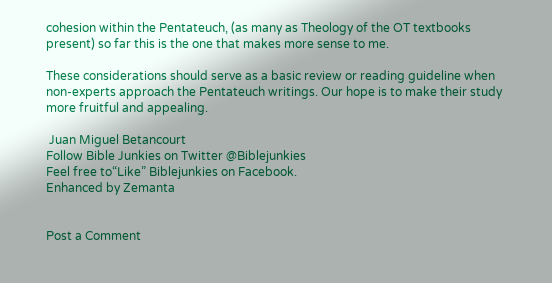cohesion within the Pentateuch, (as many as Theology of the OT textbooks present) so far this is the one that makes more sense to me.

These considerations should serve as a basic review or reading guideline when non-experts approach the Pentateuch writings. Our hope is to make their study more fruitful and appealing.

 Juan Miguel Betancourt
Follow Bible Junkies on Twitter @Biblejunkies
Feel free to“Like” Biblejunkies on Facebook.
Enhanced by Zemanta


Post a Comment